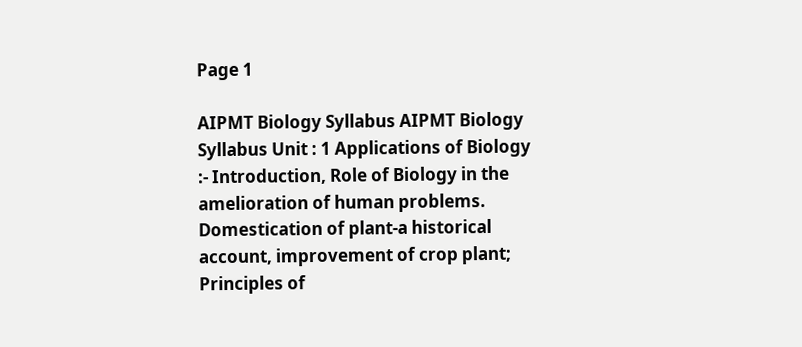Page 1

AIPMT Biology Syllabus AIPMT Biology Syllabus Unit : 1 Applications of Biology :- Introduction, Role of Biology in the amelioration of human problems. Domestication of plant-a historical account, improvement of crop plant; Principles of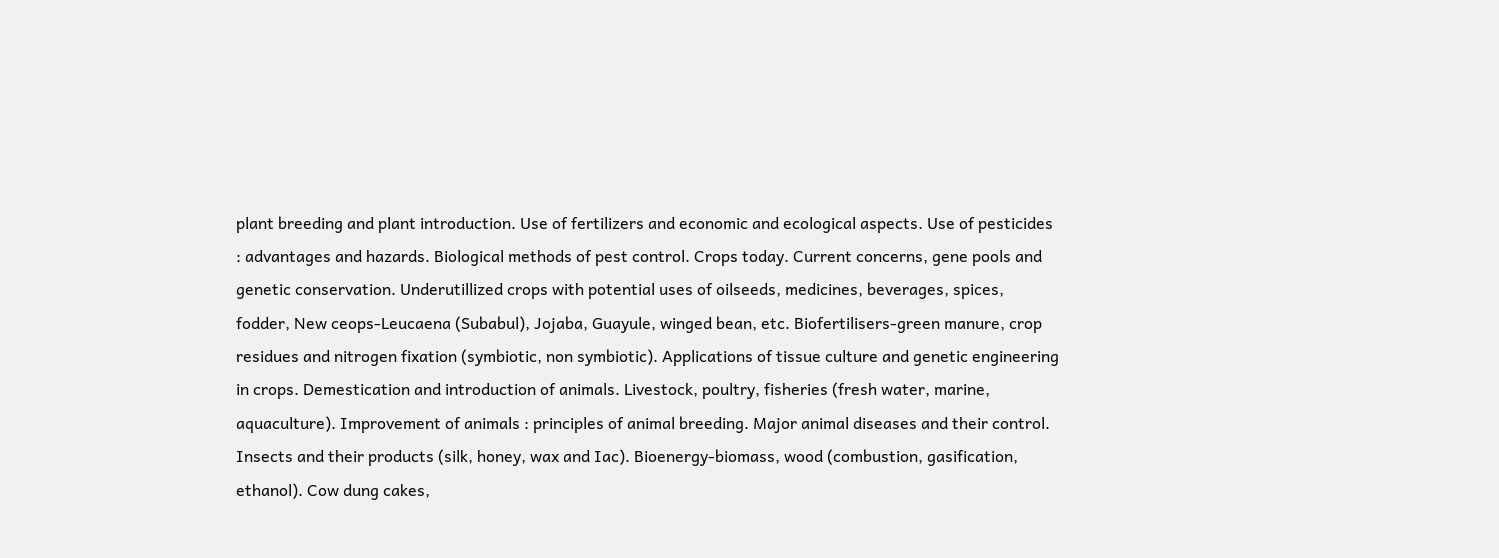plant breeding and plant introduction. Use of fertilizers and economic and ecological aspects. Use of pesticides : advantages and hazards. Biological methods of pest control. Crops today. Current concerns, gene pools and genetic conservation. Underutillized crops with potential uses of oilseeds, medicines, beverages, spices, fodder, New ceops-Leucaena (Subabul), Jojaba, Guayule, winged bean, etc. Biofertilisers-green manure, crop residues and nitrogen fixation (symbiotic, non symbiotic). Applications of tissue culture and genetic engineering in crops. Demestication and introduction of animals. Livestock, poultry, fisheries (fresh water, marine, aquaculture). Improvement of animals : principles of animal breeding. Major animal diseases and their control. Insects and their products (silk, honey, wax and Iac). Bioenergy-biomass, wood (combustion, gasification, ethanol). Cow dung cakes,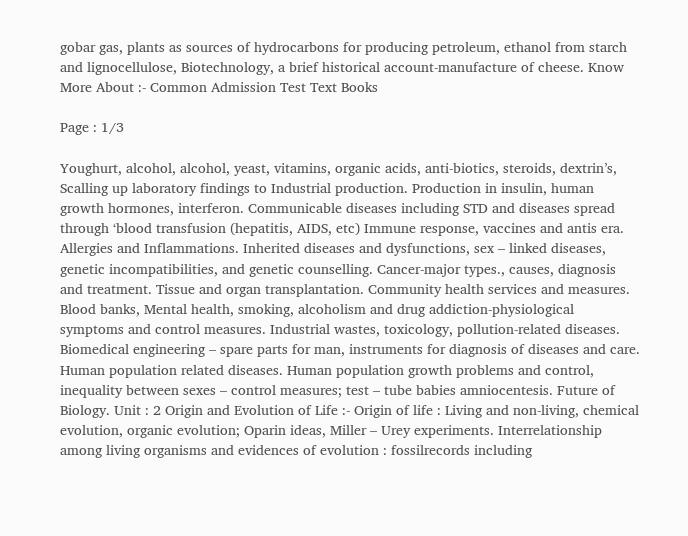gobar gas, plants as sources of hydrocarbons for producing petroleum, ethanol from starch and lignocellulose, Biotechnology, a brief historical account-manufacture of cheese. Know More About :- Common Admission Test Text Books

Page : 1/3

Youghurt, alcohol, alcohol, yeast, vitamins, organic acids, anti-biotics, steroids, dextrin’s, Scalling up laboratory findings to Industrial production. Production in insulin, human growth hormones, interferon. Communicable diseases including STD and diseases spread through ‘blood transfusion (hepatitis, AIDS, etc) Immune response, vaccines and antis era. Allergies and Inflammations. Inherited diseases and dysfunctions, sex – linked diseases, genetic incompatibilities, and genetic counselling. Cancer-major types., causes, diagnosis and treatment. Tissue and organ transplantation. Community health services and measures. Blood banks, Mental health, smoking, alcoholism and drug addiction-physiological symptoms and control measures. Industrial wastes, toxicology, pollution-related diseases. Biomedical engineering – spare parts for man, instruments for diagnosis of diseases and care. Human population related diseases. Human population growth problems and control, inequality between sexes – control measures; test – tube babies amniocentesis. Future of Biology. Unit : 2 Origin and Evolution of Life :- Origin of life : Living and non-living, chemical evolution, organic evolution; Oparin ideas, Miller – Urey experiments. Interrelationship among living organisms and evidences of evolution : fossilrecords including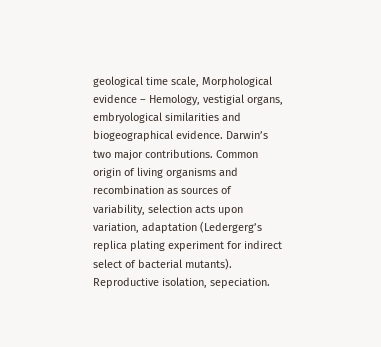geological time scale, Morphological evidence – Hemology, vestigial organs, embryological similarities and biogeographical evidence. Darwin’s two major contributions. Common origin of living organisms and recombination as sources of variability, selection acts upon variation, adaptation (Ledergerg’s replica plating experiment for indirect select of bacterial mutants). Reproductive isolation, sepeciation.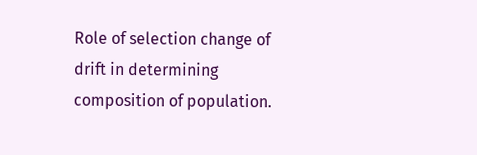Role of selection change of drift in determining composition of population.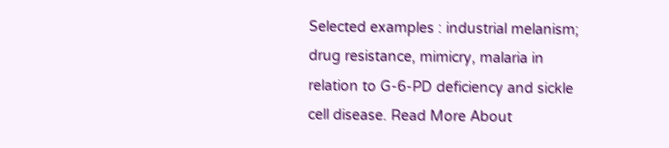Selected examples : industrial melanism; drug resistance, mimicry, malaria in relation to G-6-PD deficiency and sickle cell disease. Read More About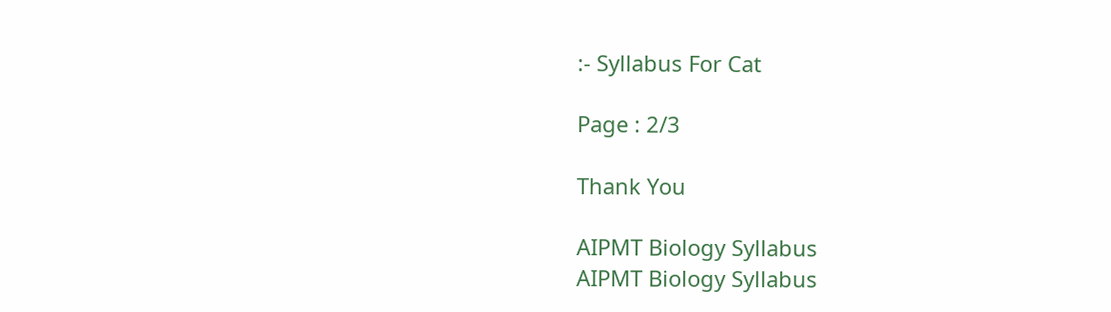:- Syllabus For Cat

Page : 2/3

Thank You

AIPMT Biology Syllabus
AIPMT Biology Syllabus